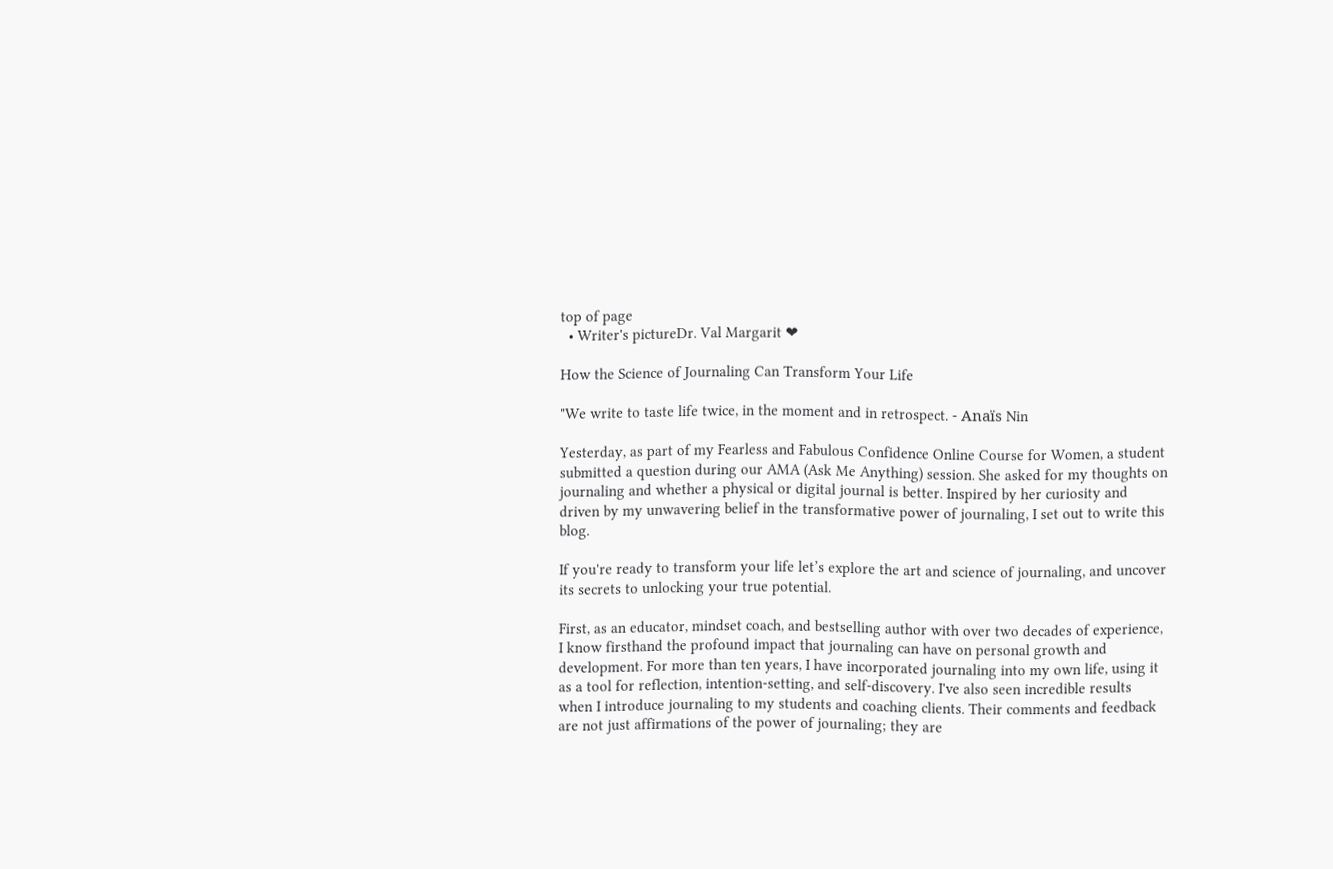top of page
  • Writer's pictureDr. Val Margarit ❤

How the Science of Journaling Can Transform Your Life

"We write to taste life twice, in the moment and in retrospect. - Anaïs Nin

Yesterday, as part of my Fearless and Fabulous Confidence Online Course for Women, a student submitted a question during our AMA (Ask Me Anything) session. She asked for my thoughts on journaling and whether a physical or digital journal is better. Inspired by her curiosity and driven by my unwavering belief in the transformative power of journaling, I set out to write this blog.

If you're ready to transform your life let’s explore the art and science of journaling, and uncover its secrets to unlocking your true potential.

First, as an educator, mindset coach, and bestselling author with over two decades of experience, I know firsthand the profound impact that journaling can have on personal growth and development. For more than ten years, I have incorporated journaling into my own life, using it as a tool for reflection, intention-setting, and self-discovery. I've also seen incredible results when I introduce journaling to my students and coaching clients. Their comments and feedback are not just affirmations of the power of journaling; they are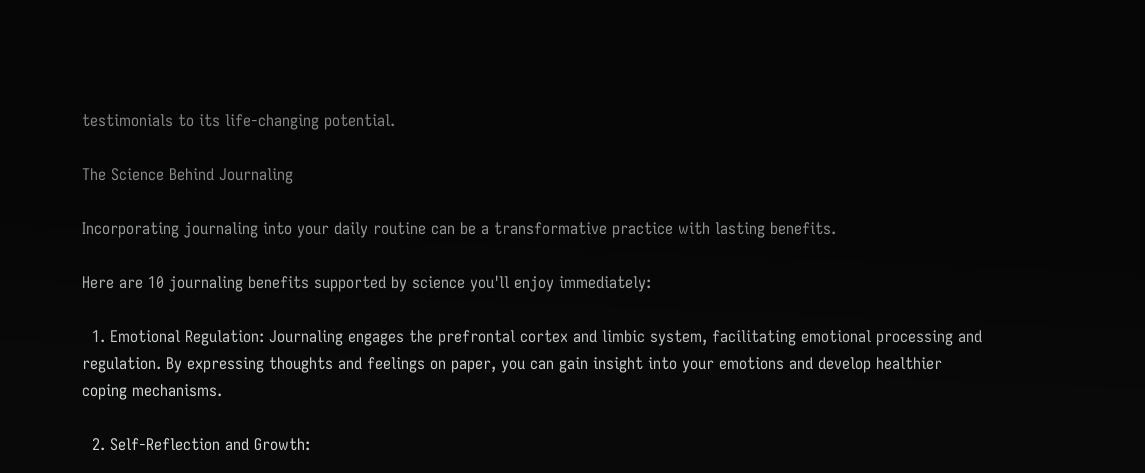testimonials to its life-changing potential.

The Science Behind Journaling

Incorporating journaling into your daily routine can be a transformative practice with lasting benefits.

Here are 10 journaling benefits supported by science you'll enjoy immediately:

  1. Emotional Regulation: Journaling engages the prefrontal cortex and limbic system, facilitating emotional processing and regulation. By expressing thoughts and feelings on paper, you can gain insight into your emotions and develop healthier coping mechanisms.

  2. Self-Reflection and Growth: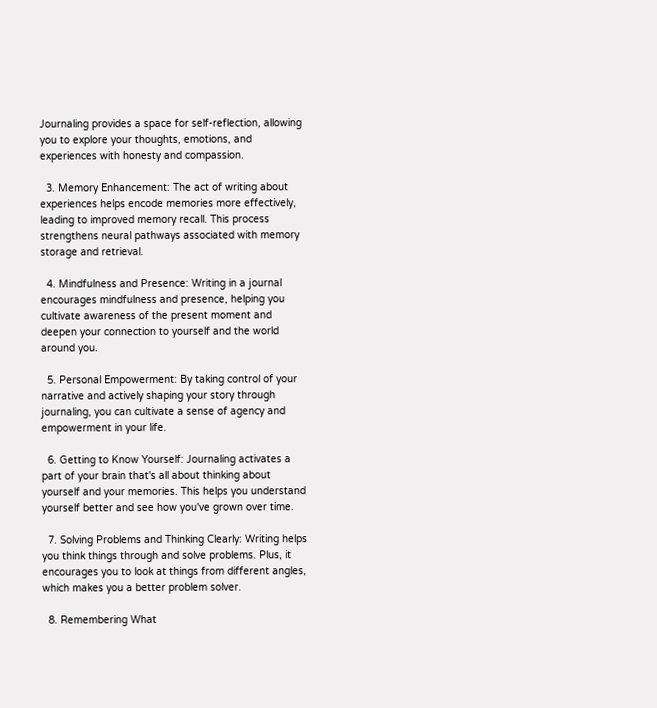Journaling provides a space for self-reflection, allowing you to explore your thoughts, emotions, and experiences with honesty and compassion.

  3. Memory Enhancement: The act of writing about experiences helps encode memories more effectively, leading to improved memory recall. This process strengthens neural pathways associated with memory storage and retrieval.

  4. Mindfulness and Presence: Writing in a journal encourages mindfulness and presence, helping you cultivate awareness of the present moment and deepen your connection to yourself and the world around you.

  5. Personal Empowerment: By taking control of your narrative and actively shaping your story through journaling, you can cultivate a sense of agency and empowerment in your life.

  6. Getting to Know Yourself: Journaling activates a part of your brain that's all about thinking about yourself and your memories. This helps you understand yourself better and see how you've grown over time.

  7. Solving Problems and Thinking Clearly: Writing helps you think things through and solve problems. Plus, it encourages you to look at things from different angles, which makes you a better problem solver.

  8. Remembering What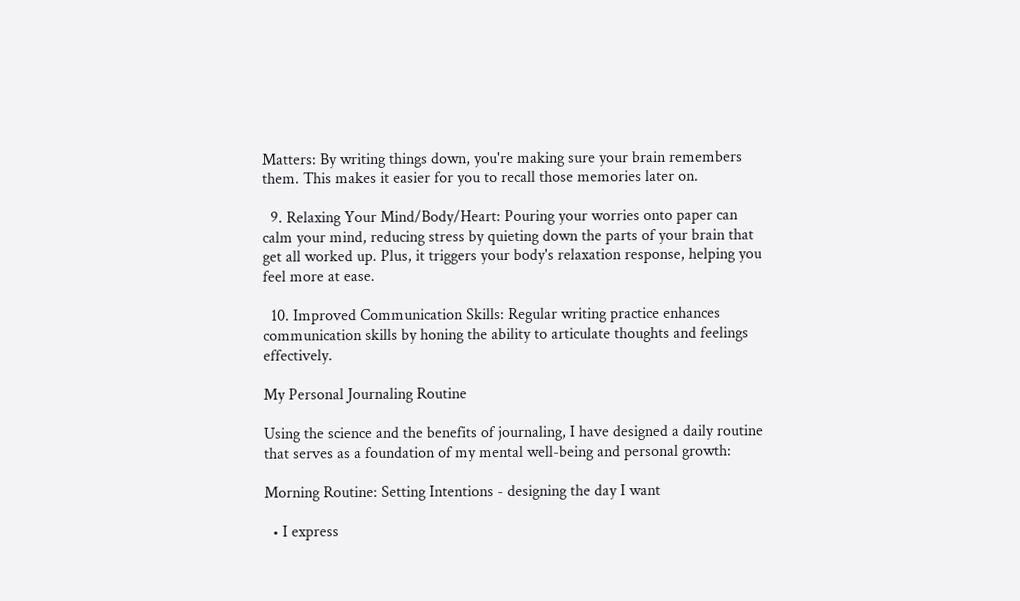Matters: By writing things down, you're making sure your brain remembers them. This makes it easier for you to recall those memories later on.

  9. Relaxing Your Mind/Body/Heart: Pouring your worries onto paper can calm your mind, reducing stress by quieting down the parts of your brain that get all worked up. Plus, it triggers your body's relaxation response, helping you feel more at ease.

  10. Improved Communication Skills: Regular writing practice enhances communication skills by honing the ability to articulate thoughts and feelings effectively.

My Personal Journaling Routine

Using the science and the benefits of journaling, I have designed a daily routine that serves as a foundation of my mental well-being and personal growth:

Morning Routine: Setting Intentions - designing the day I want

  • I express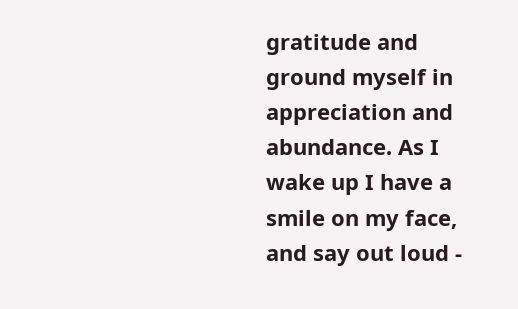gratitude and ground myself in appreciation and abundance. As I wake up I have a smile on my face, and say out loud -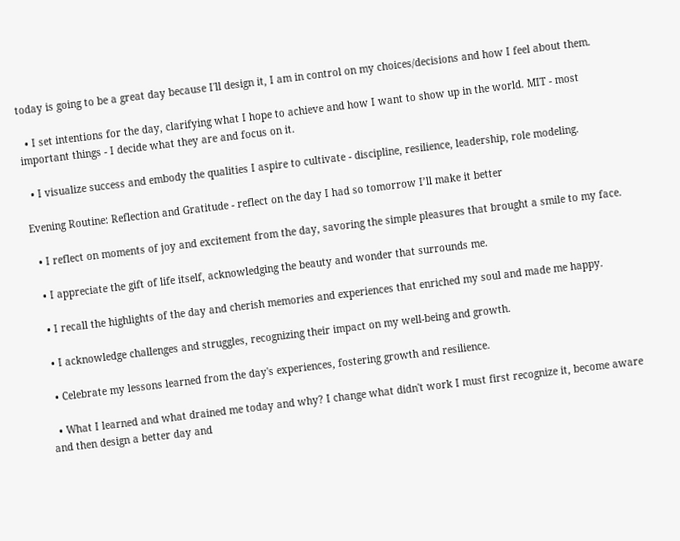today is going to be a great day because I'll design it, I am in control on my choices/decisions and how I feel about them.

  • I set intentions for the day, clarifying what I hope to achieve and how I want to show up in the world. MIT - most important things - I decide what they are and focus on it.

  • I visualize success and embody the qualities I aspire to cultivate - discipline, resilience, leadership, role modeling.

Evening Routine: Reflection and Gratitude - reflect on the day I had so tomorrow I’ll make it better

  • I reflect on moments of joy and excitement from the day, savoring the simple pleasures that brought a smile to my face.

  • I appreciate the gift of life itself, acknowledging the beauty and wonder that surrounds me.

  • I recall the highlights of the day and cherish memories and experiences that enriched my soul and made me happy.

  • I acknowledge challenges and struggles, recognizing their impact on my well-being and growth.

  • Celebrate my lessons learned from the day's experiences, fostering growth and resilience.

  • What I learned and what drained me today and why? I change what didn't work I must first recognize it, become aware and then design a better day and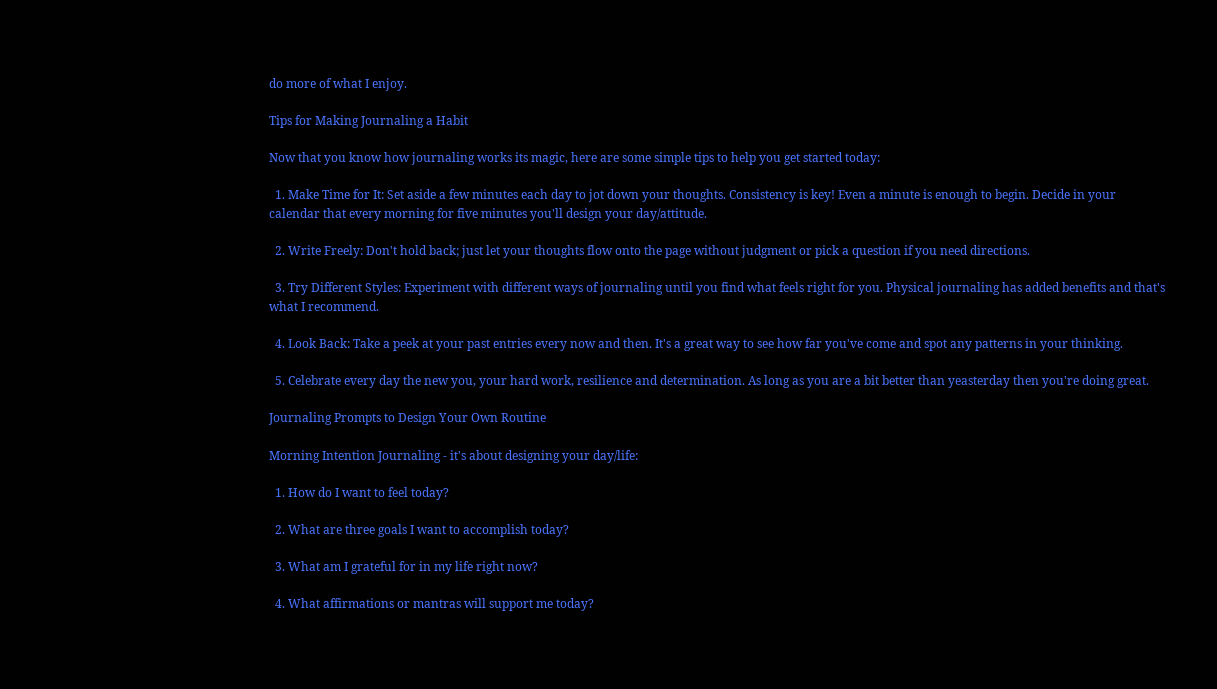do more of what I enjoy.

Tips for Making Journaling a Habit

Now that you know how journaling works its magic, here are some simple tips to help you get started today:

  1. Make Time for It: Set aside a few minutes each day to jot down your thoughts. Consistency is key! Even a minute is enough to begin. Decide in your calendar that every morning for five minutes you'll design your day/attitude.

  2. Write Freely: Don't hold back; just let your thoughts flow onto the page without judgment or pick a question if you need directions.

  3. Try Different Styles: Experiment with different ways of journaling until you find what feels right for you. Physical journaling has added benefits and that's what I recommend.

  4. Look Back: Take a peek at your past entries every now and then. It's a great way to see how far you've come and spot any patterns in your thinking.

  5. Celebrate every day the new you, your hard work, resilience and determination. As long as you are a bit better than yeasterday then you're doing great.

Journaling Prompts to Design Your Own Routine

Morning Intention Journaling - it's about designing your day/life:

  1. How do I want to feel today?

  2. What are three goals I want to accomplish today?

  3. What am I grateful for in my life right now?

  4. What affirmations or mantras will support me today?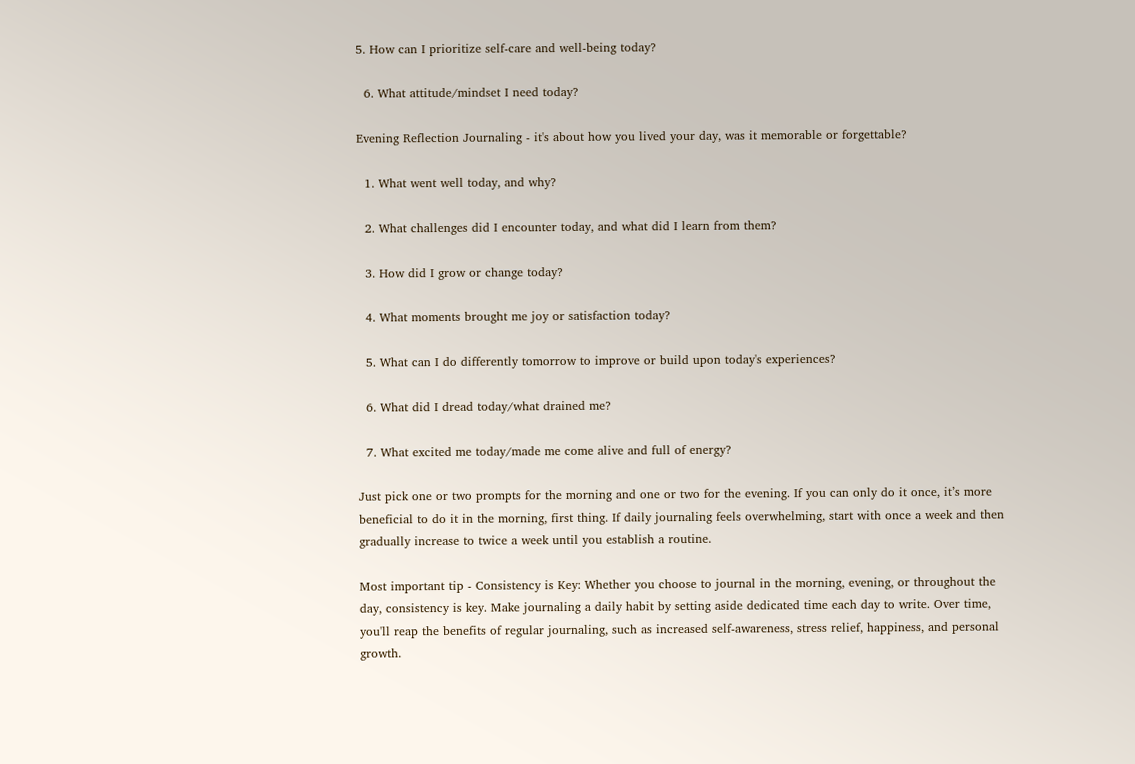5. How can I prioritize self-care and well-being today?

  6. What attitude/mindset I need today?

Evening Reflection Journaling - it's about how you lived your day, was it memorable or forgettable?

  1. What went well today, and why?

  2. What challenges did I encounter today, and what did I learn from them?

  3. How did I grow or change today?

  4. What moments brought me joy or satisfaction today?

  5. What can I do differently tomorrow to improve or build upon today's experiences?

  6. What did I dread today/what drained me?

  7. What excited me today/made me come alive and full of energy?

Just pick one or two prompts for the morning and one or two for the evening. If you can only do it once, it’s more beneficial to do it in the morning, first thing. If daily journaling feels overwhelming, start with once a week and then gradually increase to twice a week until you establish a routine.

Most important tip - Consistency is Key: Whether you choose to journal in the morning, evening, or throughout the day, consistency is key. Make journaling a daily habit by setting aside dedicated time each day to write. Over time, you'll reap the benefits of regular journaling, such as increased self-awareness, stress relief, happiness, and personal growth.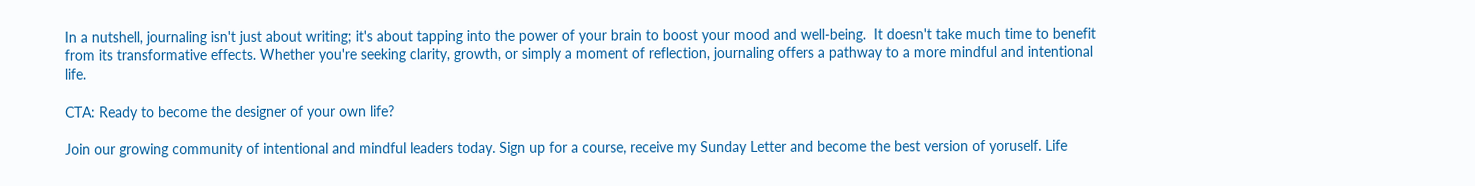In a nutshell, journaling isn't just about writing; it's about tapping into the power of your brain to boost your mood and well-being.  It doesn't take much time to benefit from its transformative effects. Whether you're seeking clarity, growth, or simply a moment of reflection, journaling offers a pathway to a more mindful and intentional life.

CTA: Ready to become the designer of your own life?

Join our growing community of intentional and mindful leaders today. Sign up for a course, receive my Sunday Letter and become the best version of yoruself. Life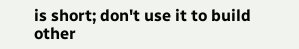is short; don't use it to build other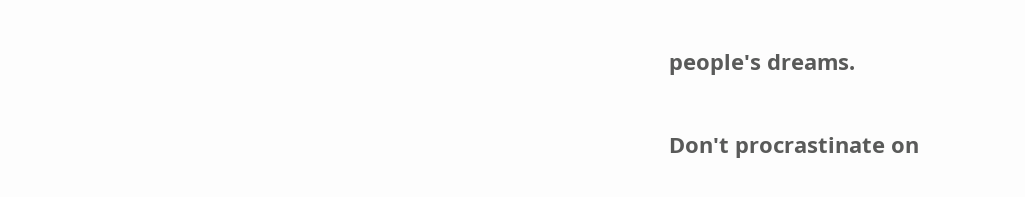people's dreams.

Don't procrastinate on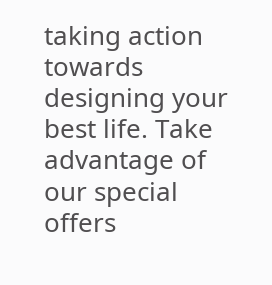taking action towards designing your best life. Take advantage of our special offers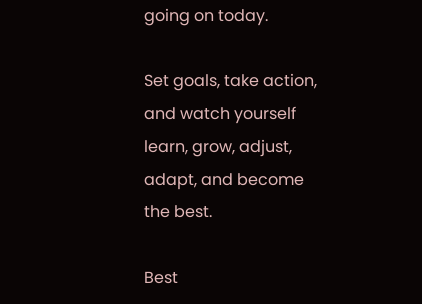going on today.

Set goals, take action, and watch yourself learn, grow, adjust, adapt, and become the best.

Best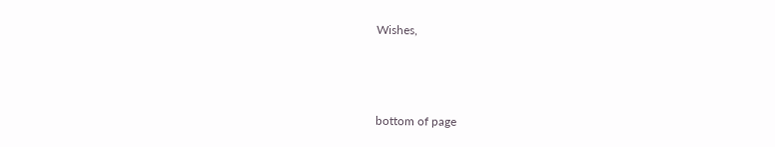Wishes,



bottom of page